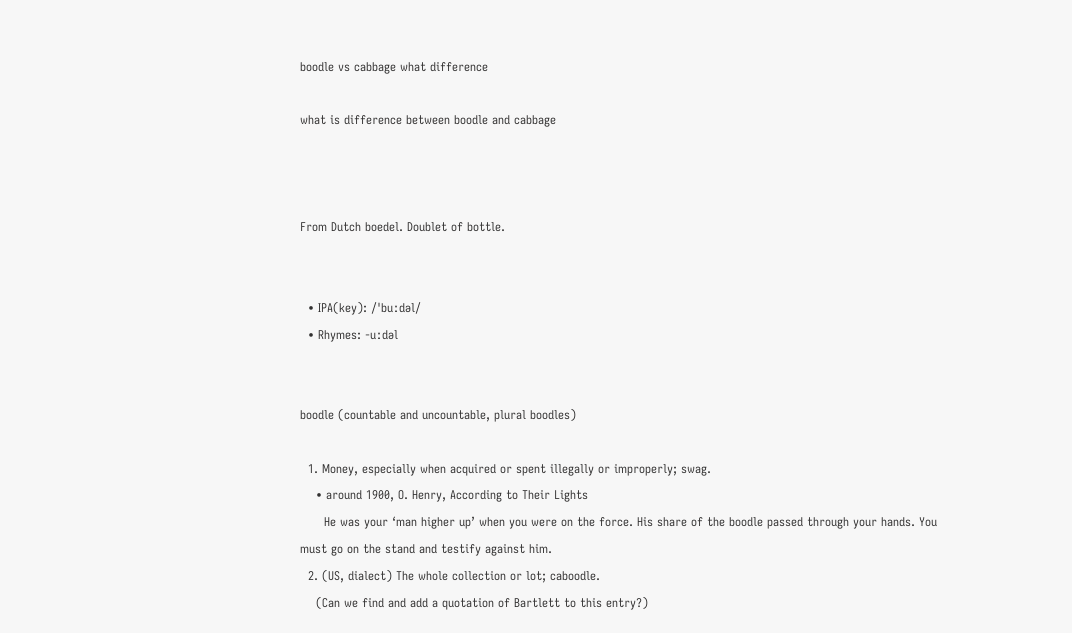boodle vs cabbage what difference

what is difference between boodle and cabbage



From Dutch boedel. Doublet of bottle.


  • IPA(key): /ˈbuːdəl/
  • Rhymes: -uːdəl


boodle (countable and uncountable, plural boodles)

  1. Money, especially when acquired or spent illegally or improperly; swag.
    • around 1900, O. Henry, According to Their Lights
      He was your ‘man higher up’ when you were on the force. His share of the boodle passed through your hands. You must go on the stand and testify against him.
  2. (US, dialect) The whole collection or lot; caboodle.
    (Can we find and add a quotation of Bartlett to this entry?)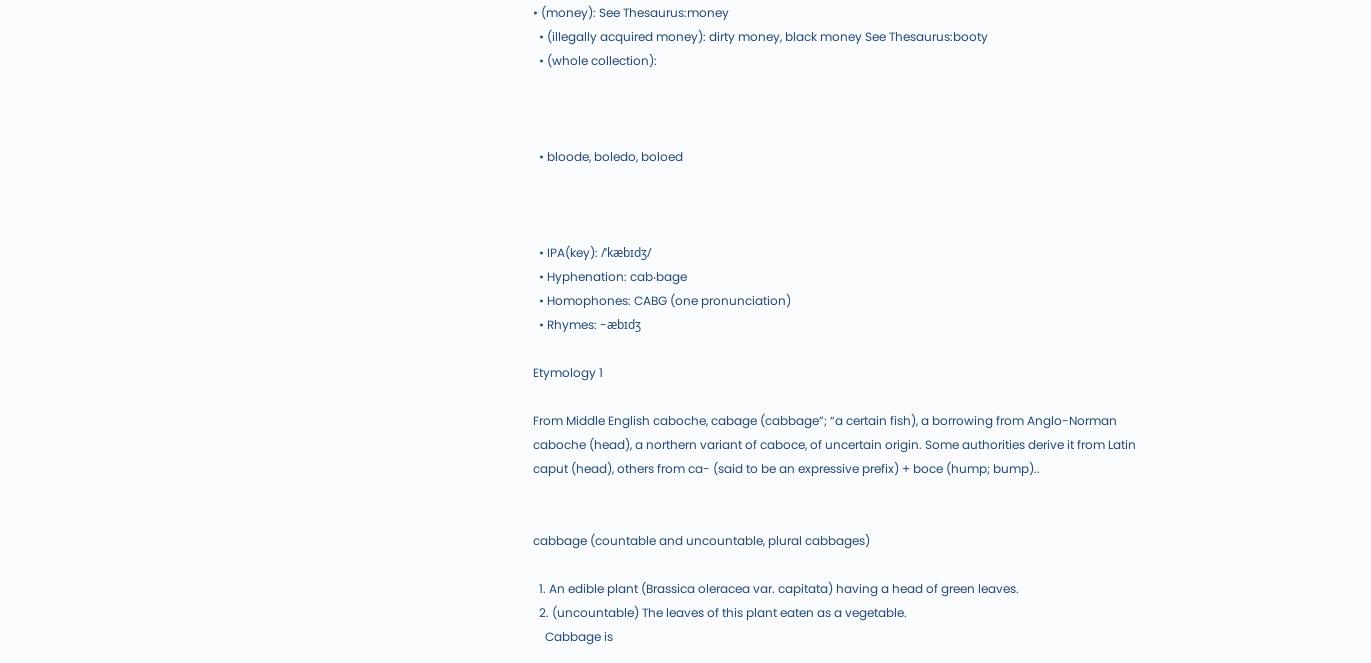• (money): See Thesaurus:money
  • (illegally acquired money): dirty money, black money See Thesaurus:booty
  • (whole collection):



  • bloode, boledo, boloed



  • IPA(key): /ˈkæbɪdʒ/
  • Hyphenation: cab‧bage
  • Homophones: CABG (one pronunciation)
  • Rhymes: -æbɪdʒ

Etymology 1

From Middle English caboche, cabage (cabbage”; “a certain fish), a borrowing from Anglo-Norman caboche (head), a northern variant of caboce, of uncertain origin. Some authorities derive it from Latin caput (head), others from ca- (said to be an expressive prefix) + boce (hump; bump)..


cabbage (countable and uncountable, plural cabbages)

  1. An edible plant (Brassica oleracea var. capitata) having a head of green leaves.
  2. (uncountable) The leaves of this plant eaten as a vegetable.
    Cabbage is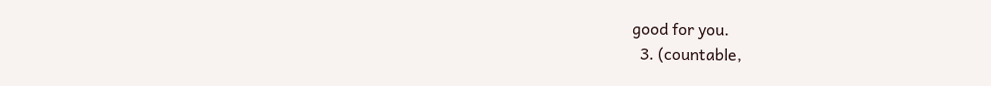good for you.
  3. (countable,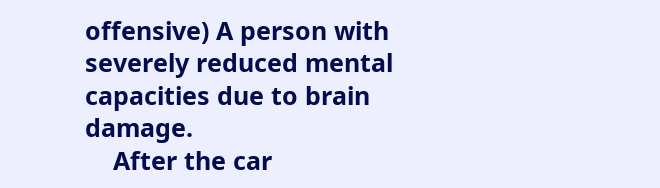offensive) A person with severely reduced mental capacities due to brain damage.
    After the car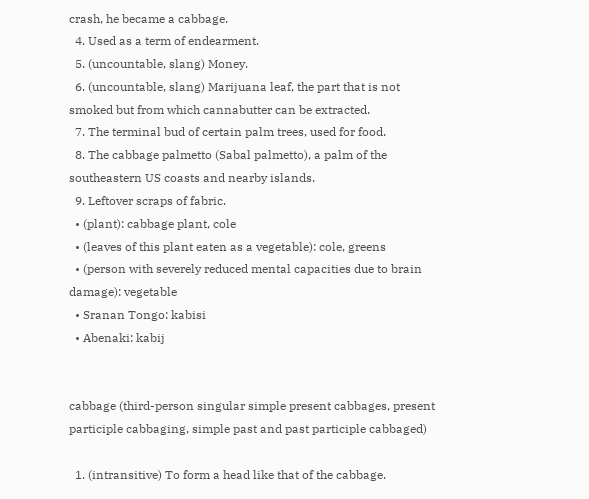crash, he became a cabbage.
  4. Used as a term of endearment.
  5. (uncountable, slang) Money.
  6. (uncountable, slang) Marijuana leaf, the part that is not smoked but from which cannabutter can be extracted.
  7. The terminal bud of certain palm trees, used for food.
  8. The cabbage palmetto (Sabal palmetto), a palm of the southeastern US coasts and nearby islands.
  9. Leftover scraps of fabric.
  • (plant): cabbage plant, cole
  • (leaves of this plant eaten as a vegetable): cole, greens
  • (person with severely reduced mental capacities due to brain damage): vegetable
  • Sranan Tongo: kabisi
  • Abenaki: kabij


cabbage (third-person singular simple present cabbages, present participle cabbaging, simple past and past participle cabbaged)

  1. (intransitive) To form a head like that of the cabbage.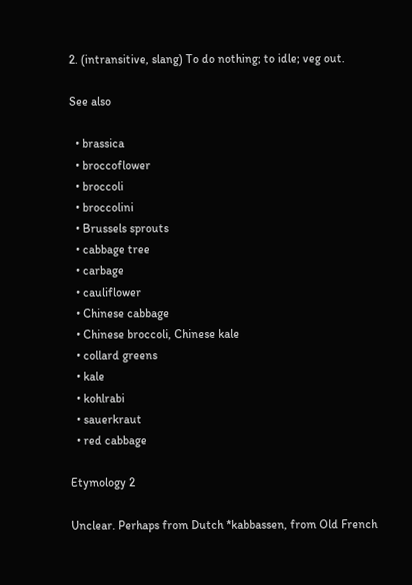2. (intransitive, slang) To do nothing; to idle; veg out.

See also

  • brassica
  • broccoflower
  • broccoli
  • broccolini
  • Brussels sprouts
  • cabbage tree
  • carbage
  • cauliflower
  • Chinese cabbage
  • Chinese broccoli, Chinese kale
  • collard greens
  • kale
  • kohlrabi
  • sauerkraut
  • red cabbage

Etymology 2

Unclear. Perhaps from Dutch *kabbassen, from Old French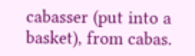cabasser (put into a basket), from cabas.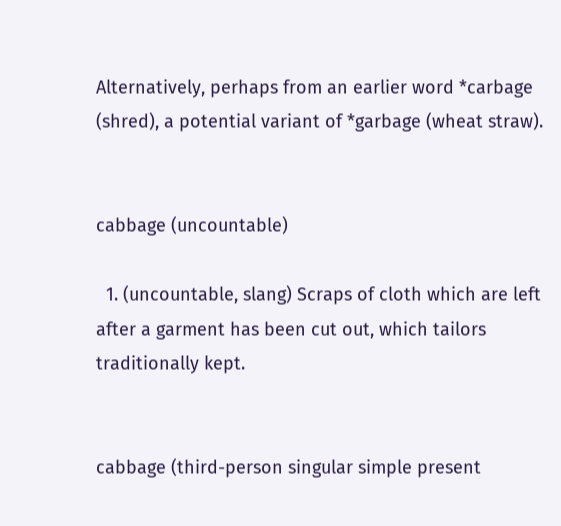Alternatively, perhaps from an earlier word *carbage (shred), a potential variant of *garbage (wheat straw).


cabbage (uncountable)

  1. (uncountable, slang) Scraps of cloth which are left after a garment has been cut out, which tailors traditionally kept.


cabbage (third-person singular simple present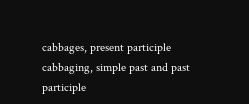cabbages, present participle cabbaging, simple past and past participle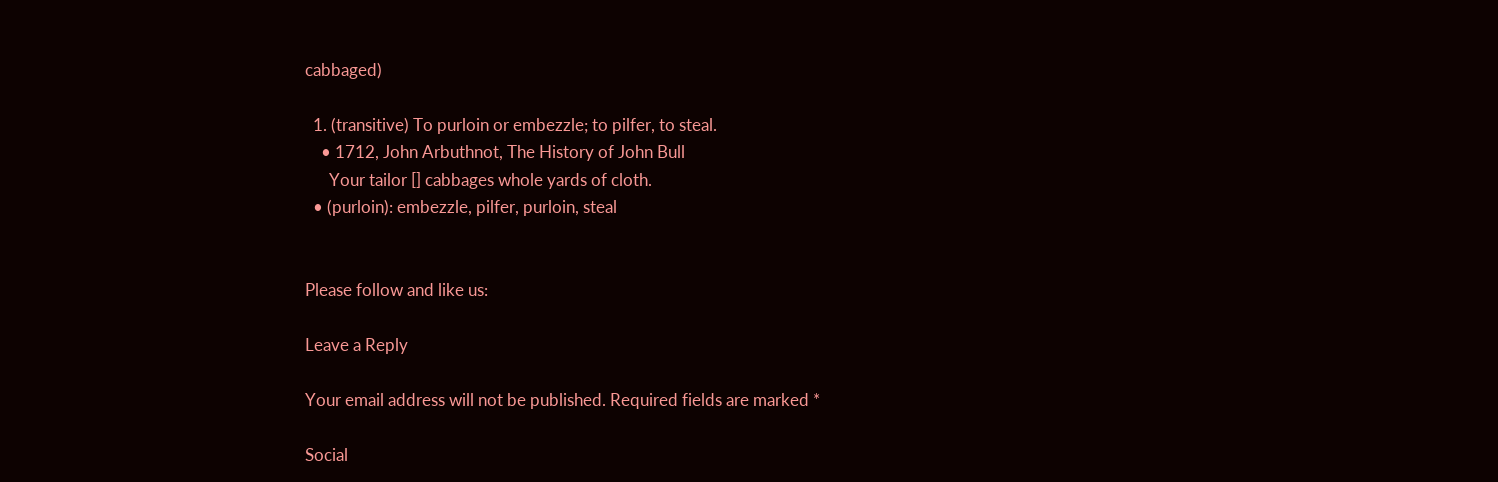cabbaged)

  1. (transitive) To purloin or embezzle; to pilfer, to steal.
    • 1712, John Arbuthnot, The History of John Bull
      Your tailor [] cabbages whole yards of cloth.
  • (purloin): embezzle, pilfer, purloin, steal


Please follow and like us:

Leave a Reply

Your email address will not be published. Required fields are marked *

Social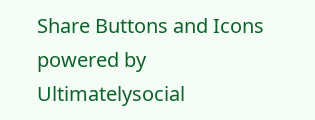Share Buttons and Icons powered by Ultimatelysocial